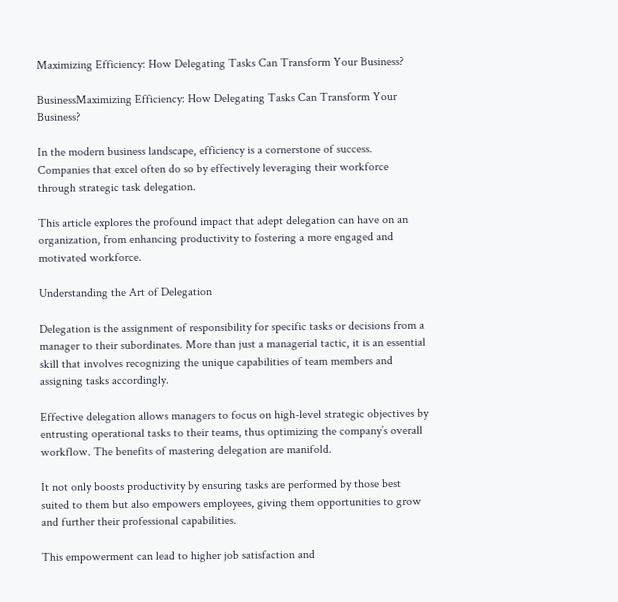Maximizing Efficiency: How Delegating Tasks Can Transform Your Business?

BusinessMaximizing Efficiency: How Delegating Tasks Can Transform Your Business?

In the modern business landscape, efficiency is a cornerstone of success. Companies that excel often do so by effectively leveraging their workforce through strategic task delegation.

This article explores the profound impact that adept delegation can have on an organization, from enhancing productivity to fostering a more engaged and motivated workforce.

Understanding the Art of Delegation

Delegation is the assignment of responsibility for specific tasks or decisions from a manager to their subordinates. More than just a managerial tactic, it is an essential skill that involves recognizing the unique capabilities of team members and assigning tasks accordingly.

Effective delegation allows managers to focus on high-level strategic objectives by entrusting operational tasks to their teams, thus optimizing the company’s overall workflow. The benefits of mastering delegation are manifold.

It not only boosts productivity by ensuring tasks are performed by those best suited to them but also empowers employees, giving them opportunities to grow and further their professional capabilities.

This empowerment can lead to higher job satisfaction and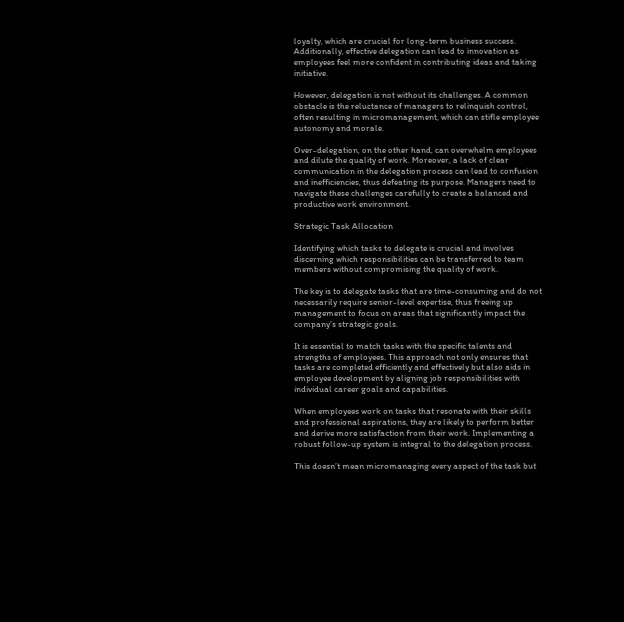loyalty, which are crucial for long-term business success. Additionally, effective delegation can lead to innovation as employees feel more confident in contributing ideas and taking initiative.

However, delegation is not without its challenges. A common obstacle is the reluctance of managers to relinquish control, often resulting in micromanagement, which can stifle employee autonomy and morale.

Over-delegation, on the other hand, can overwhelm employees and dilute the quality of work. Moreover, a lack of clear communication in the delegation process can lead to confusion and inefficiencies, thus defeating its purpose. Managers need to navigate these challenges carefully to create a balanced and productive work environment.

Strategic Task Allocation

Identifying which tasks to delegate is crucial and involves discerning which responsibilities can be transferred to team members without compromising the quality of work.

The key is to delegate tasks that are time-consuming and do not necessarily require senior-level expertise, thus freeing up management to focus on areas that significantly impact the company’s strategic goals.

It is essential to match tasks with the specific talents and strengths of employees. This approach not only ensures that tasks are completed efficiently and effectively but also aids in employee development by aligning job responsibilities with individual career goals and capabilities.

When employees work on tasks that resonate with their skills and professional aspirations, they are likely to perform better and derive more satisfaction from their work. Implementing a robust follow-up system is integral to the delegation process.

This doesn’t mean micromanaging every aspect of the task but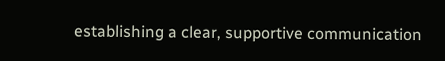establishing a clear, supportive communication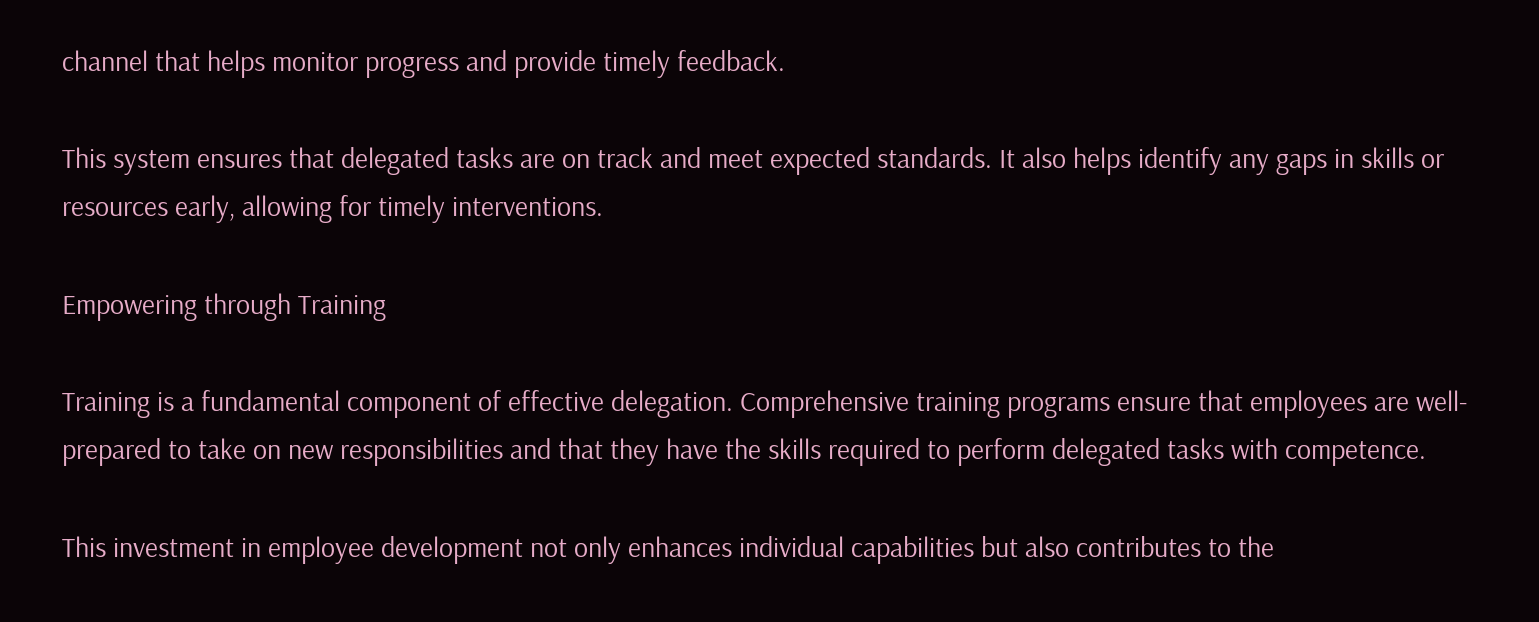channel that helps monitor progress and provide timely feedback.

This system ensures that delegated tasks are on track and meet expected standards. It also helps identify any gaps in skills or resources early, allowing for timely interventions.

Empowering through Training

Training is a fundamental component of effective delegation. Comprehensive training programs ensure that employees are well-prepared to take on new responsibilities and that they have the skills required to perform delegated tasks with competence.

This investment in employee development not only enhances individual capabilities but also contributes to the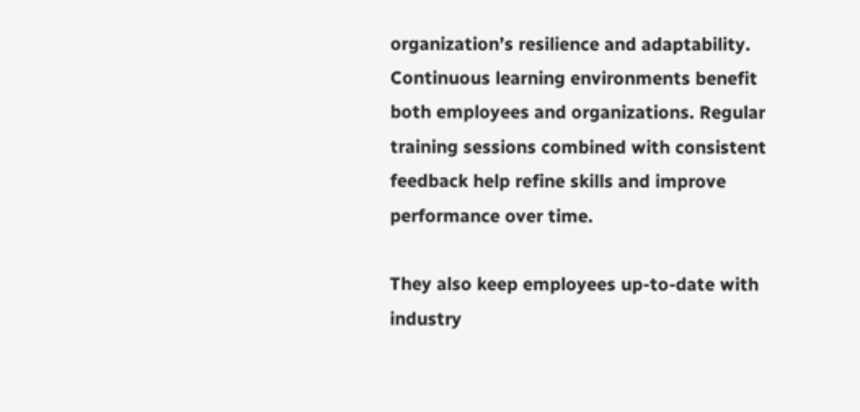organization’s resilience and adaptability. Continuous learning environments benefit both employees and organizations. Regular training sessions combined with consistent feedback help refine skills and improve performance over time.

They also keep employees up-to-date with industry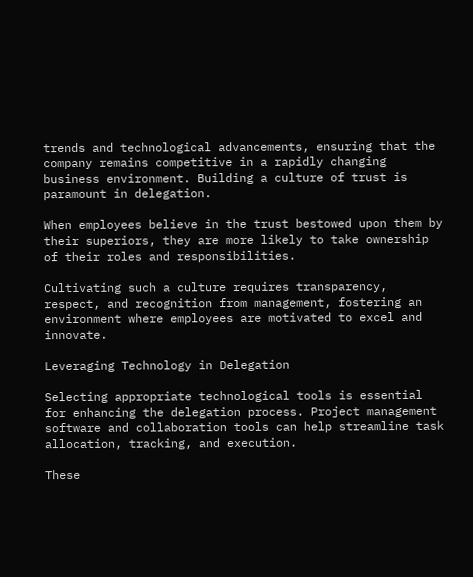trends and technological advancements, ensuring that the company remains competitive in a rapidly changing business environment. Building a culture of trust is paramount in delegation.

When employees believe in the trust bestowed upon them by their superiors, they are more likely to take ownership of their roles and responsibilities.

Cultivating such a culture requires transparency, respect, and recognition from management, fostering an environment where employees are motivated to excel and innovate.

Leveraging Technology in Delegation

Selecting appropriate technological tools is essential for enhancing the delegation process. Project management software and collaboration tools can help streamline task allocation, tracking, and execution.

These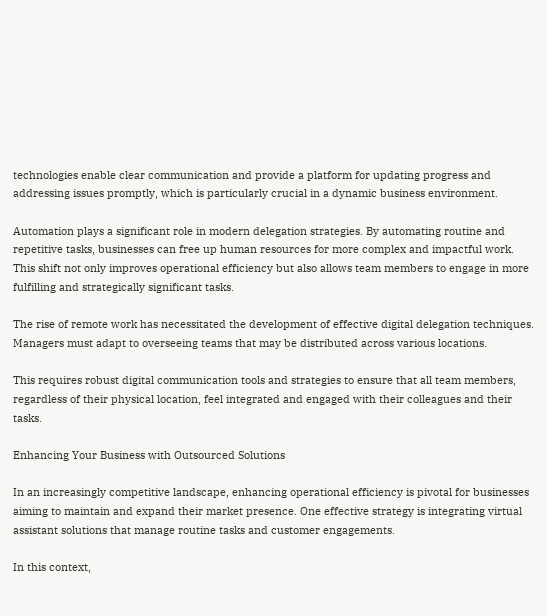technologies enable clear communication and provide a platform for updating progress and addressing issues promptly, which is particularly crucial in a dynamic business environment.

Automation plays a significant role in modern delegation strategies. By automating routine and repetitive tasks, businesses can free up human resources for more complex and impactful work. This shift not only improves operational efficiency but also allows team members to engage in more fulfilling and strategically significant tasks.

The rise of remote work has necessitated the development of effective digital delegation techniques. Managers must adapt to overseeing teams that may be distributed across various locations.

This requires robust digital communication tools and strategies to ensure that all team members, regardless of their physical location, feel integrated and engaged with their colleagues and their tasks.

Enhancing Your Business with Outsourced Solutions

In an increasingly competitive landscape, enhancing operational efficiency is pivotal for businesses aiming to maintain and expand their market presence. One effective strategy is integrating virtual assistant solutions that manage routine tasks and customer engagements.

In this context,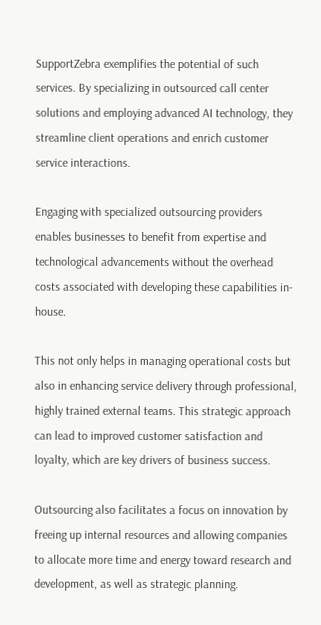SupportZebra exemplifies the potential of such services. By specializing in outsourced call center solutions and employing advanced AI technology, they streamline client operations and enrich customer service interactions.

Engaging with specialized outsourcing providers enables businesses to benefit from expertise and technological advancements without the overhead costs associated with developing these capabilities in-house.

This not only helps in managing operational costs but also in enhancing service delivery through professional, highly trained external teams. This strategic approach can lead to improved customer satisfaction and loyalty, which are key drivers of business success.

Outsourcing also facilitates a focus on innovation by freeing up internal resources and allowing companies to allocate more time and energy toward research and development, as well as strategic planning.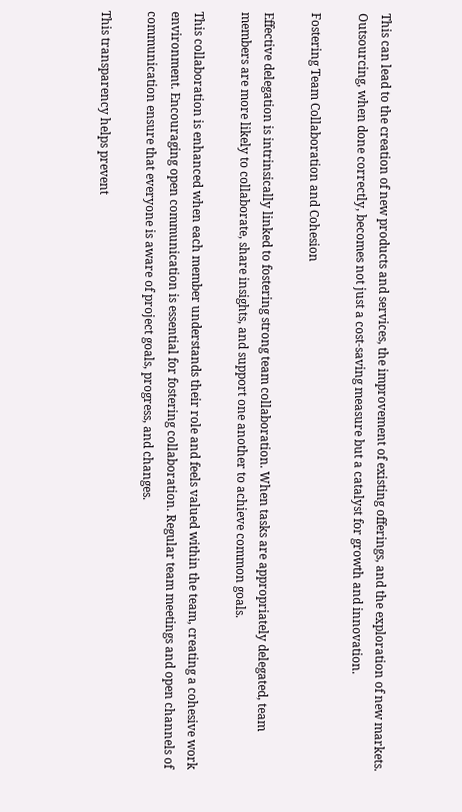This can lead to the creation of new products and services, the improvement of existing offerings, and the exploration of new markets. Outsourcing, when done correctly, becomes not just a cost-saving measure but a catalyst for growth and innovation.

Fostering Team Collaboration and Cohesion

Effective delegation is intrinsically linked to fostering strong team collaboration. When tasks are appropriately delegated, team members are more likely to collaborate, share insights, and support one another to achieve common goals.

This collaboration is enhanced when each member understands their role and feels valued within the team, creating a cohesive work environment. Encouraging open communication is essential for fostering collaboration. Regular team meetings and open channels of communication ensure that everyone is aware of project goals, progress, and changes.

This transparency helps prevent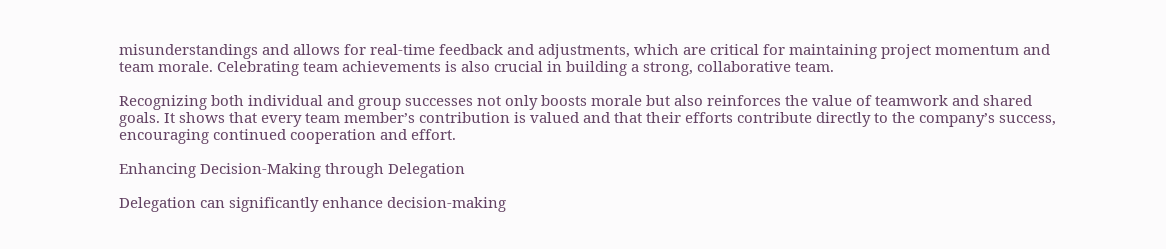misunderstandings and allows for real-time feedback and adjustments, which are critical for maintaining project momentum and team morale. Celebrating team achievements is also crucial in building a strong, collaborative team.

Recognizing both individual and group successes not only boosts morale but also reinforces the value of teamwork and shared goals. It shows that every team member’s contribution is valued and that their efforts contribute directly to the company’s success, encouraging continued cooperation and effort.

Enhancing Decision-Making through Delegation

Delegation can significantly enhance decision-making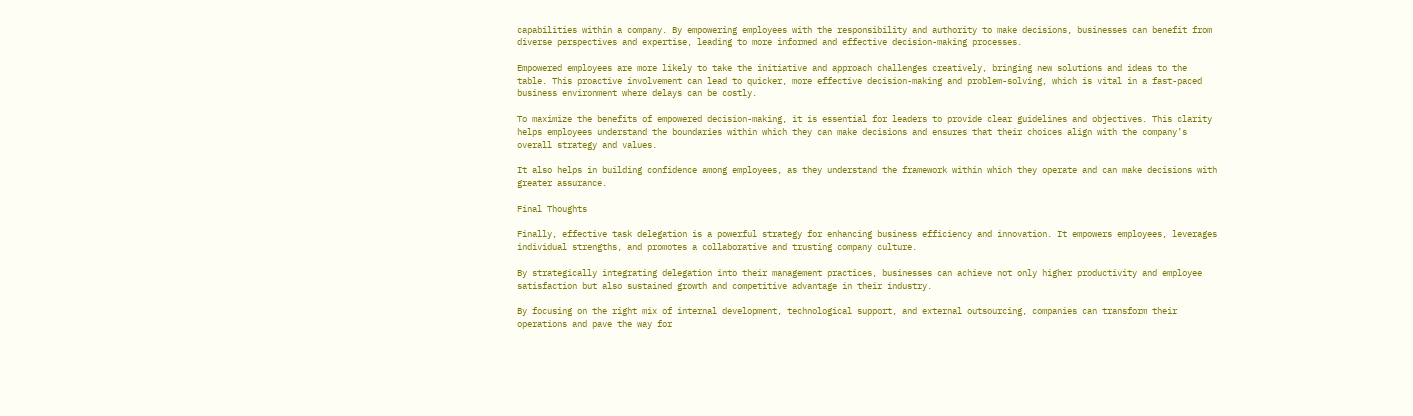capabilities within a company. By empowering employees with the responsibility and authority to make decisions, businesses can benefit from diverse perspectives and expertise, leading to more informed and effective decision-making processes.

Empowered employees are more likely to take the initiative and approach challenges creatively, bringing new solutions and ideas to the table. This proactive involvement can lead to quicker, more effective decision-making and problem-solving, which is vital in a fast-paced business environment where delays can be costly.

To maximize the benefits of empowered decision-making, it is essential for leaders to provide clear guidelines and objectives. This clarity helps employees understand the boundaries within which they can make decisions and ensures that their choices align with the company’s overall strategy and values.

It also helps in building confidence among employees, as they understand the framework within which they operate and can make decisions with greater assurance.

Final Thoughts

Finally, effective task delegation is a powerful strategy for enhancing business efficiency and innovation. It empowers employees, leverages individual strengths, and promotes a collaborative and trusting company culture.

By strategically integrating delegation into their management practices, businesses can achieve not only higher productivity and employee satisfaction but also sustained growth and competitive advantage in their industry.

By focusing on the right mix of internal development, technological support, and external outsourcing, companies can transform their operations and pave the way for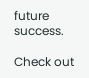future success.

Check out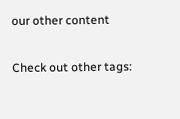our other content

Check out other tags: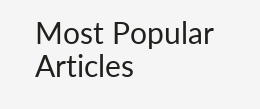Most Popular Articles